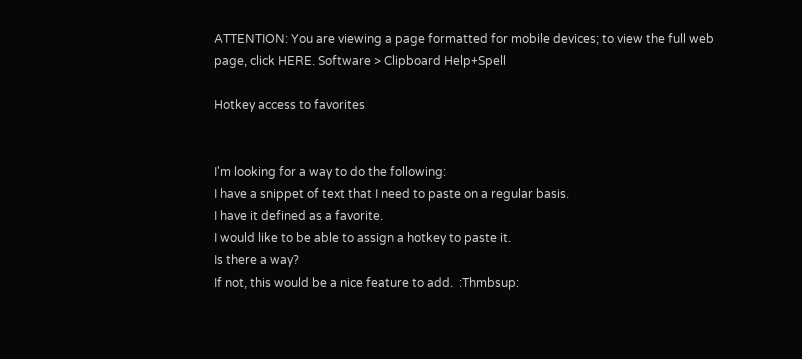ATTENTION: You are viewing a page formatted for mobile devices; to view the full web page, click HERE. Software > Clipboard Help+Spell

Hotkey access to favorites


I'm looking for a way to do the following:
I have a snippet of text that I need to paste on a regular basis.
I have it defined as a favorite.
I would like to be able to assign a hotkey to paste it.
Is there a way?
If not, this would be a nice feature to add.  :Thmbsup: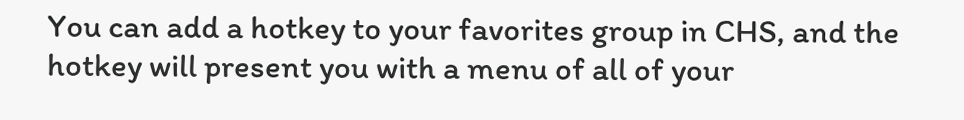You can add a hotkey to your favorites group in CHS, and the hotkey will present you with a menu of all of your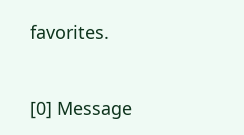favorites.


[0] Message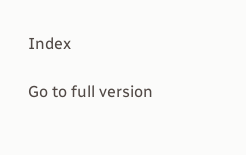Index

Go to full version